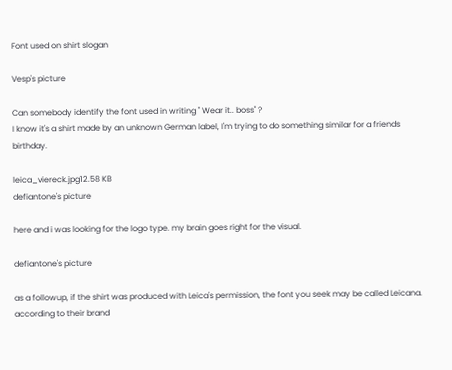Font used on shirt slogan

Vesp's picture

Can somebody identify the font used in writing " Wear it.. boss" ?
I know it's a shirt made by an unknown German label, I'm trying to do something similar for a friends birthday.

leica_viereck.jpg12.58 KB
defiantone's picture

here and i was looking for the logo type. my brain goes right for the visual.

defiantone's picture

as a followup, if the shirt was produced with Leica's permission, the font you seek may be called Leicana. according to their brand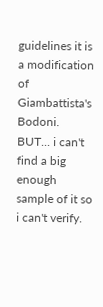guidelines it is a modification of Giambattista's Bodoni. BUT... i can't find a big enough sample of it so i can't verify.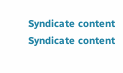Syndicate content Syndicate content